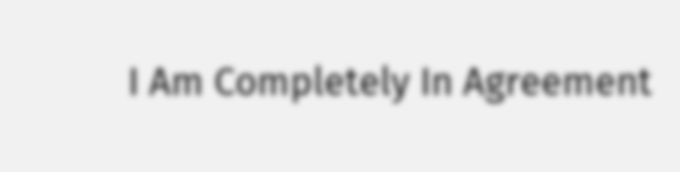I Am Completely In Agreement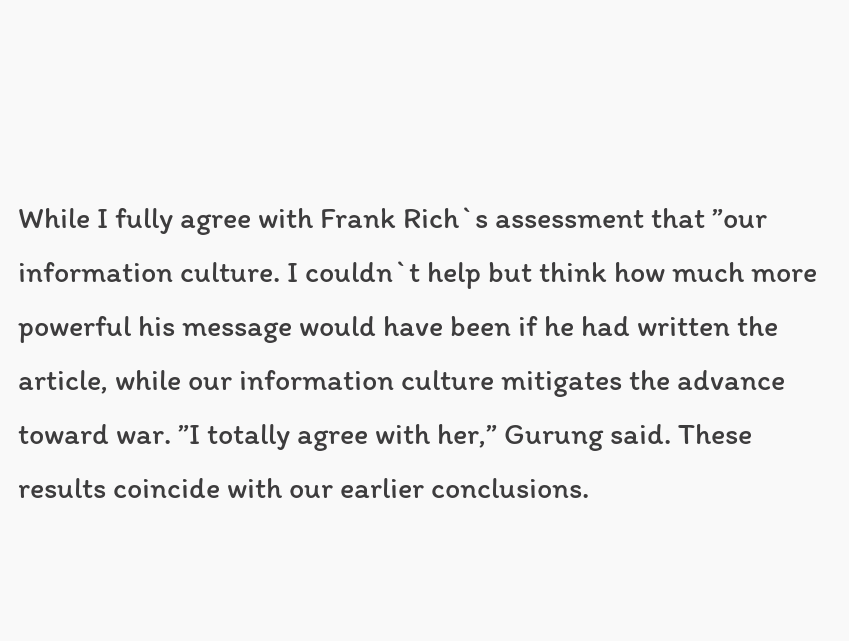While I fully agree with Frank Rich`s assessment that ”our information culture. I couldn`t help but think how much more powerful his message would have been if he had written the article, while our information culture mitigates the advance toward war. ”I totally agree with her,” Gurung said. These results coincide with our earlier conclusions.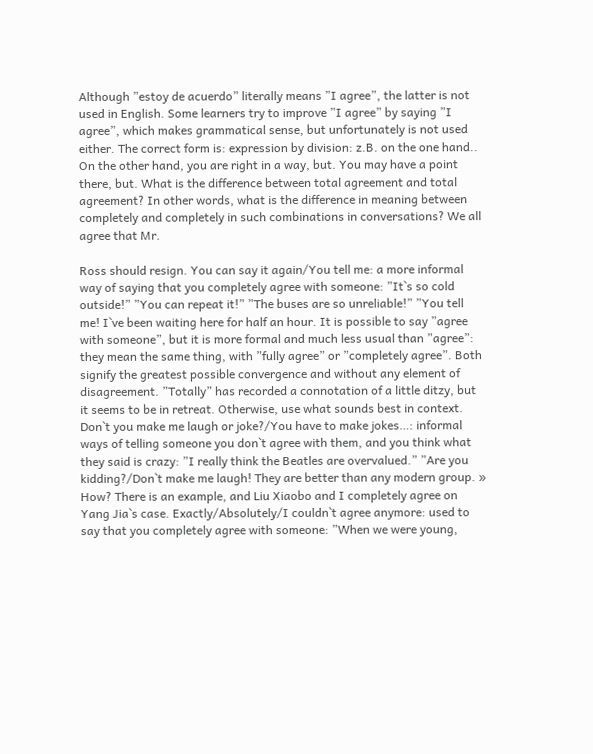Although ”estoy de acuerdo” literally means ”I agree”, the latter is not used in English. Some learners try to improve ”I agree” by saying ”I agree”, which makes grammatical sense, but unfortunately is not used either. The correct form is: expression by division: z.B. on the one hand.. On the other hand, you are right in a way, but. You may have a point there, but. What is the difference between total agreement and total agreement? In other words, what is the difference in meaning between completely and completely in such combinations in conversations? We all agree that Mr.

Ross should resign. You can say it again/You tell me: a more informal way of saying that you completely agree with someone: ”It`s so cold outside!” ”You can repeat it!” ”The buses are so unreliable!” ”You tell me! I`ve been waiting here for half an hour. It is possible to say ”agree with someone”, but it is more formal and much less usual than ”agree”: they mean the same thing, with ”fully agree” or ”completely agree”. Both signify the greatest possible convergence and without any element of disagreement. ”Totally” has recorded a connotation of a little ditzy, but it seems to be in retreat. Otherwise, use what sounds best in context. Don`t you make me laugh or joke?/You have to make jokes…: informal ways of telling someone you don`t agree with them, and you think what they said is crazy: ”I really think the Beatles are overvalued.” ”Are you kidding?/Don`t make me laugh! They are better than any modern group. » How? There is an example, and Liu Xiaobo and I completely agree on Yang Jia`s case. Exactly/Absolutely/I couldn`t agree anymore: used to say that you completely agree with someone: ”When we were young,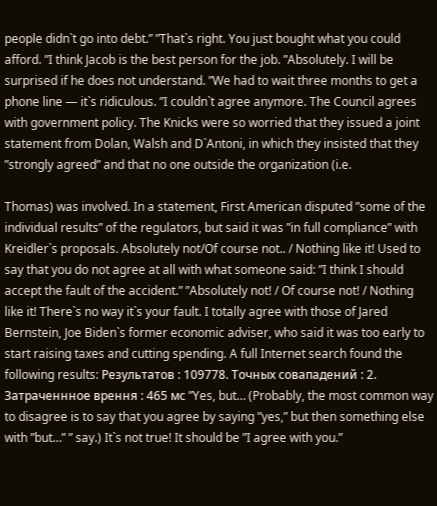people didn`t go into debt.” ”That`s right. You just bought what you could afford. ”I think Jacob is the best person for the job. ”Absolutely. I will be surprised if he does not understand. ”We had to wait three months to get a phone line — it`s ridiculous. ”I couldn`t agree anymore. The Council agrees with government policy. The Knicks were so worried that they issued a joint statement from Dolan, Walsh and D`Antoni, in which they insisted that they ”strongly agreed” and that no one outside the organization (i.e.

Thomas) was involved. In a statement, First American disputed ”some of the individual results” of the regulators, but said it was ”in full compliance” with Kreidler`s proposals. Absolutely not/Of course not.. / Nothing like it! Used to say that you do not agree at all with what someone said: ”I think I should accept the fault of the accident.” ”Absolutely not! / Of course not! / Nothing like it! There`s no way it`s your fault. I totally agree with those of Jared Bernstein, Joe Biden`s former economic adviser, who said it was too early to start raising taxes and cutting spending. A full Internet search found the following results: Результатов : 109778. Точных совападений : 2. Затраченнное врення : 465 мс ”Yes, but… (Probably, the most common way to disagree is to say that you agree by saying ”yes,” but then something else with ”but…” ” say.) It`s not true! It should be ”I agree with you.”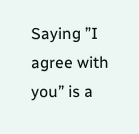Saying ”I agree with you” is a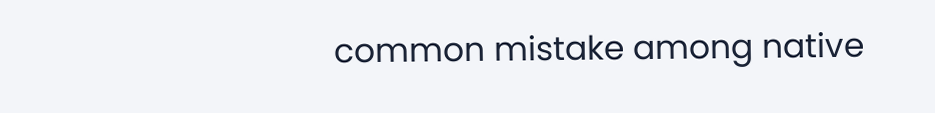common mistake among native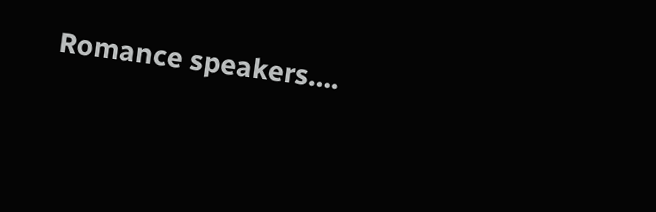Romance speakers….